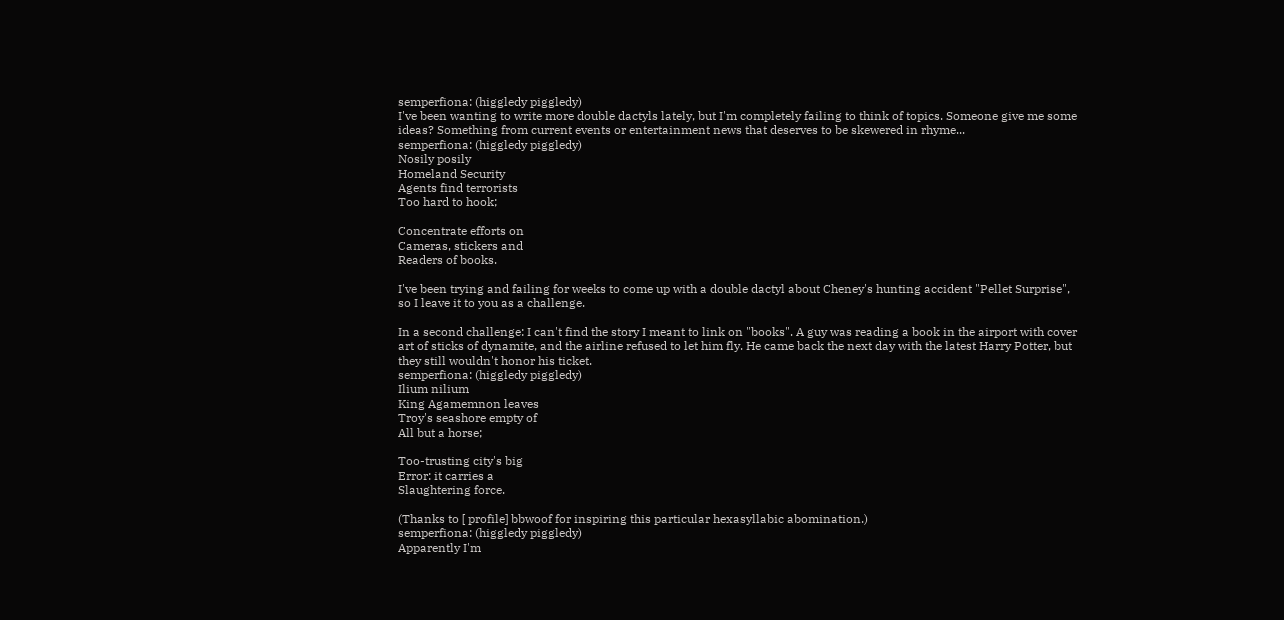semperfiona: (higgledy piggledy)
I've been wanting to write more double dactyls lately, but I'm completely failing to think of topics. Someone give me some ideas? Something from current events or entertainment news that deserves to be skewered in rhyme...
semperfiona: (higgledy piggledy)
Nosily posily
Homeland Security
Agents find terrorists
Too hard to hook;

Concentrate efforts on
Cameras, stickers and
Readers of books.

I've been trying and failing for weeks to come up with a double dactyl about Cheney's hunting accident "Pellet Surprise", so I leave it to you as a challenge.

In a second challenge: I can't find the story I meant to link on "books". A guy was reading a book in the airport with cover art of sticks of dynamite, and the airline refused to let him fly. He came back the next day with the latest Harry Potter, but they still wouldn't honor his ticket.
semperfiona: (higgledy piggledy)
Ilium nilium
King Agamemnon leaves
Troy's seashore empty of
All but a horse;

Too-trusting city's big
Error: it carries a
Slaughtering force.

(Thanks to [ profile] bbwoof for inspiring this particular hexasyllabic abomination.)
semperfiona: (higgledy piggledy)
Apparently I'm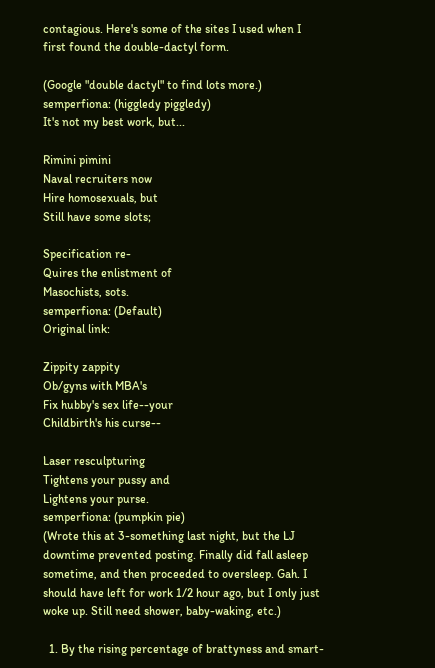contagious. Here's some of the sites I used when I
first found the double-dactyl form.

(Google "double dactyl" to find lots more.)
semperfiona: (higgledy piggledy)
It's not my best work, but...

Rimini pimini
Naval recruiters now
Hire homosexuals, but
Still have some slots;

Specification re-
Quires the enlistment of
Masochists, sots.
semperfiona: (Default)
Original link:

Zippity zappity
Ob/gyns with MBA's
Fix hubby's sex life--your
Childbirth's his curse--

Laser resculpturing
Tightens your pussy and
Lightens your purse.
semperfiona: (pumpkin pie)
(Wrote this at 3-something last night, but the LJ downtime prevented posting. Finally did fall asleep sometime, and then proceeded to oversleep. Gah. I should have left for work 1/2 hour ago, but I only just woke up. Still need shower, baby-waking, etc.)

  1. By the rising percentage of brattyness and smart-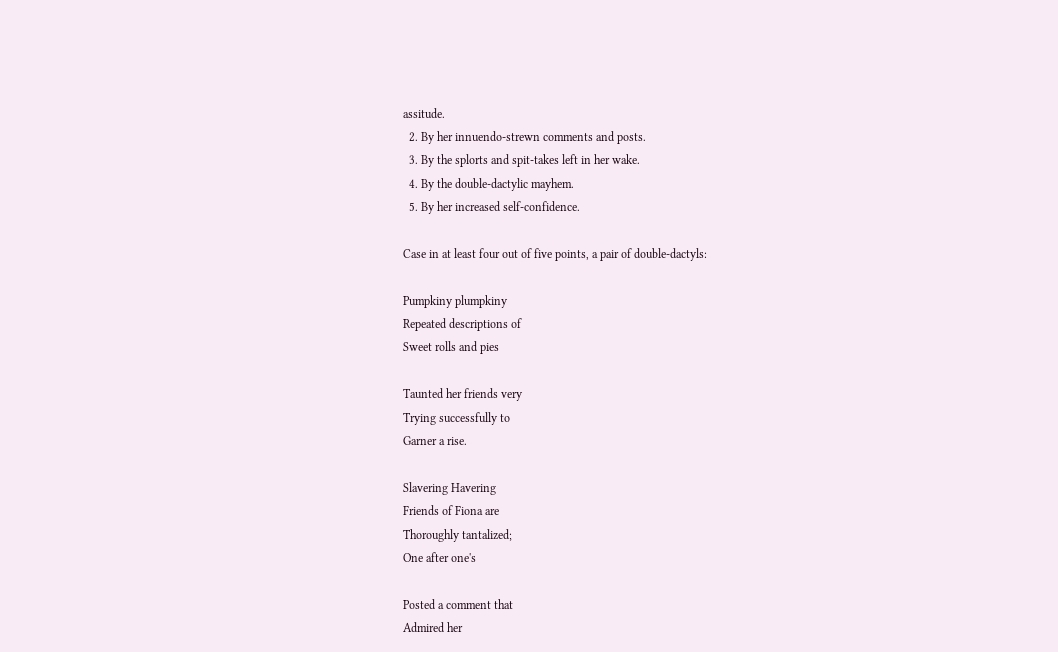assitude.
  2. By her innuendo-strewn comments and posts.
  3. By the splorts and spit-takes left in her wake.
  4. By the double-dactylic mayhem.
  5. By her increased self-confidence.

Case in at least four out of five points, a pair of double-dactyls:

Pumpkiny plumpkiny
Repeated descriptions of
Sweet rolls and pies

Taunted her friends very
Trying successfully to
Garner a rise.

Slavering Havering
Friends of Fiona are
Thoroughly tantalized;
One after one's

Posted a comment that
Admired her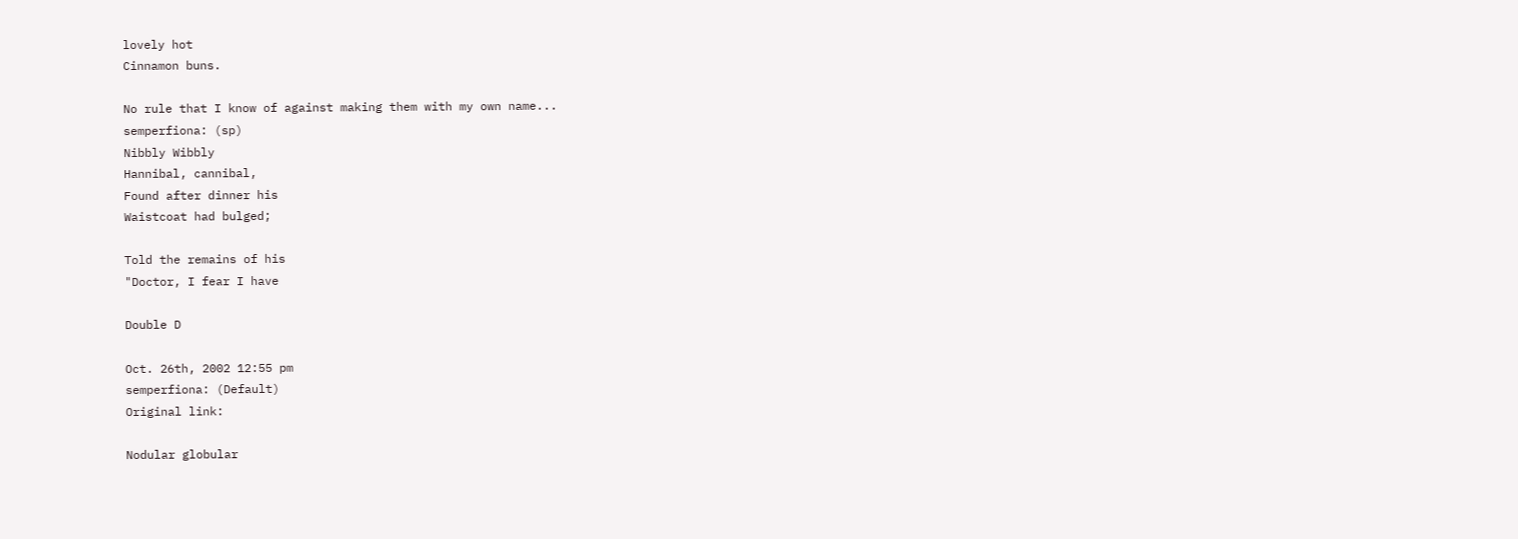lovely hot
Cinnamon buns.

No rule that I know of against making them with my own name...
semperfiona: (sp)
Nibbly Wibbly
Hannibal, cannibal,
Found after dinner his
Waistcoat had bulged;

Told the remains of his
"Doctor, I fear I have

Double D

Oct. 26th, 2002 12:55 pm
semperfiona: (Default)
Original link:

Nodular globular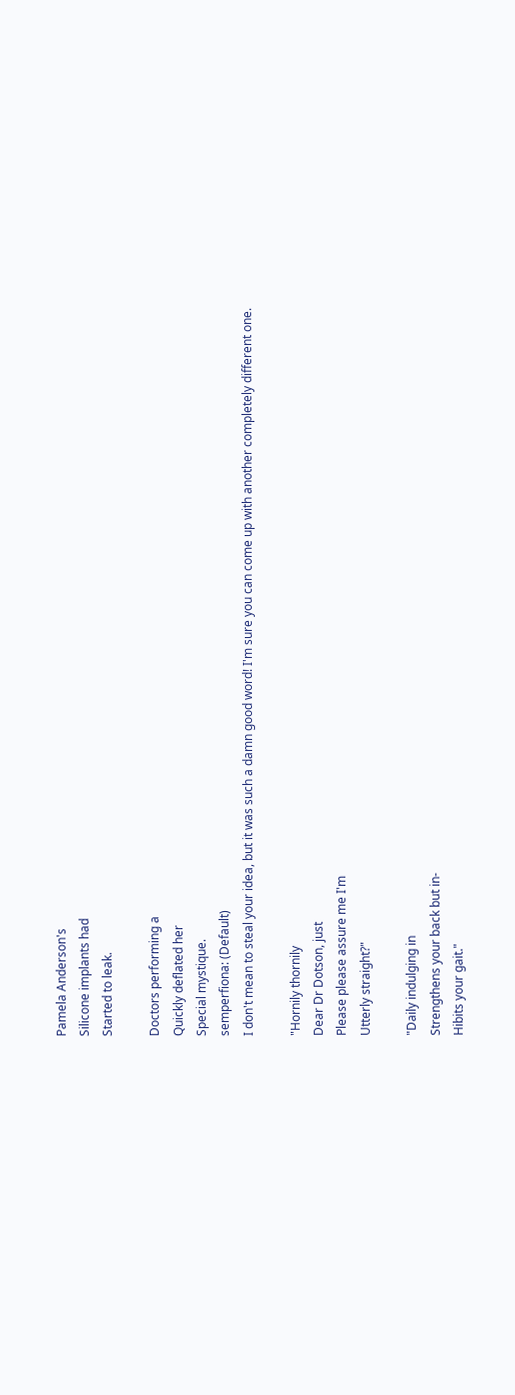Pamela Anderson's
Silicone implants had
Started to leak.

Doctors performing a
Quickly deflated her
Special mystique.
semperfiona: (Default)
I don't mean to steal your idea, but it was such a damn good word! I'm sure you can come up with another completely different one.

"Hornily thornily
Dear Dr Dotson, just
Please please assure me I'm
Utterly straight?"

"Daily indulging in
Strengthens your back but in-
Hibits your gait."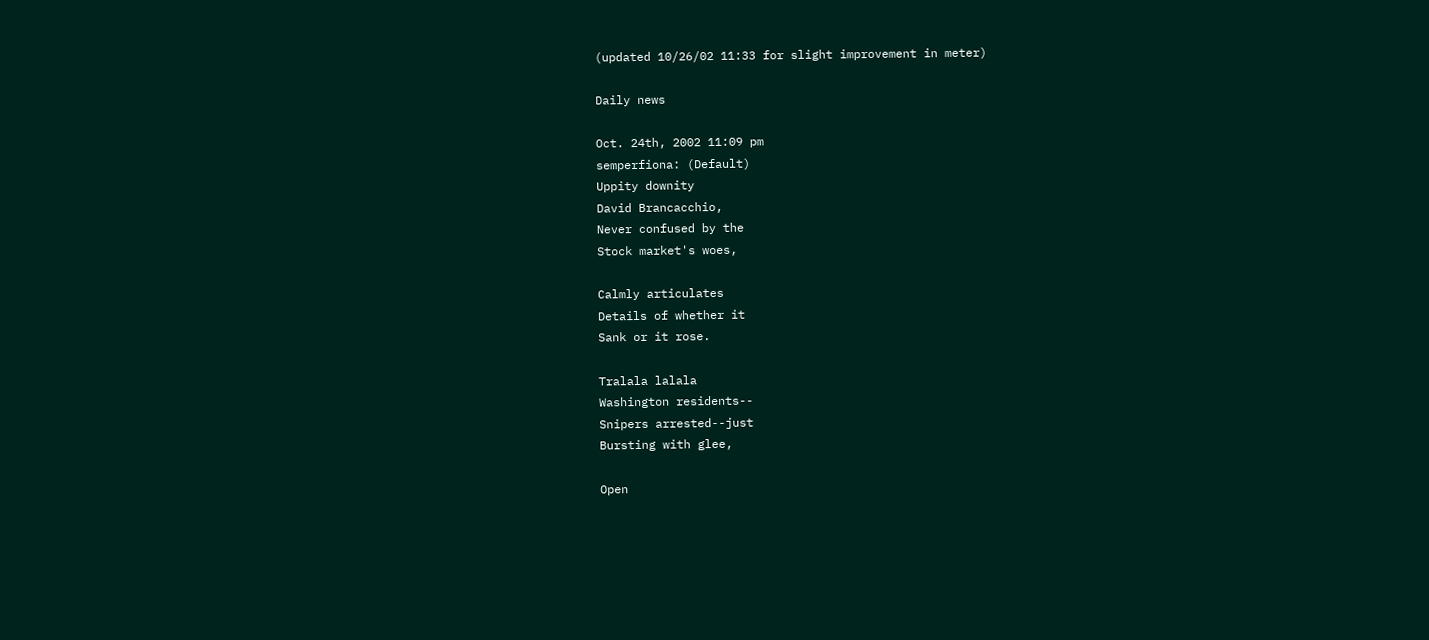(updated 10/26/02 11:33 for slight improvement in meter)

Daily news

Oct. 24th, 2002 11:09 pm
semperfiona: (Default)
Uppity downity
David Brancacchio,
Never confused by the
Stock market's woes,

Calmly articulates
Details of whether it
Sank or it rose.

Tralala lalala
Washington residents--
Snipers arrested--just
Bursting with glee,

Open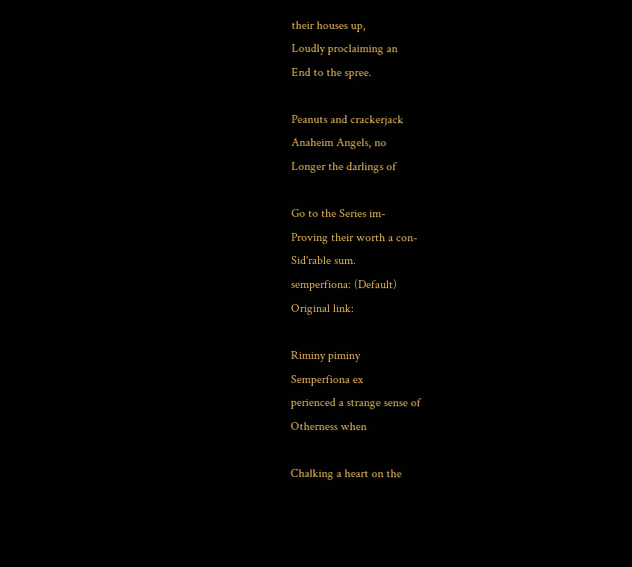their houses up,
Loudly proclaiming an
End to the spree.

Peanuts and crackerjack
Anaheim Angels, no
Longer the darlings of

Go to the Series im-
Proving their worth a con-
Sid'rable sum.
semperfiona: (Default)
Original link:

Riminy piminy
Semperfiona ex
perienced a strange sense of
Otherness when

Chalking a heart on the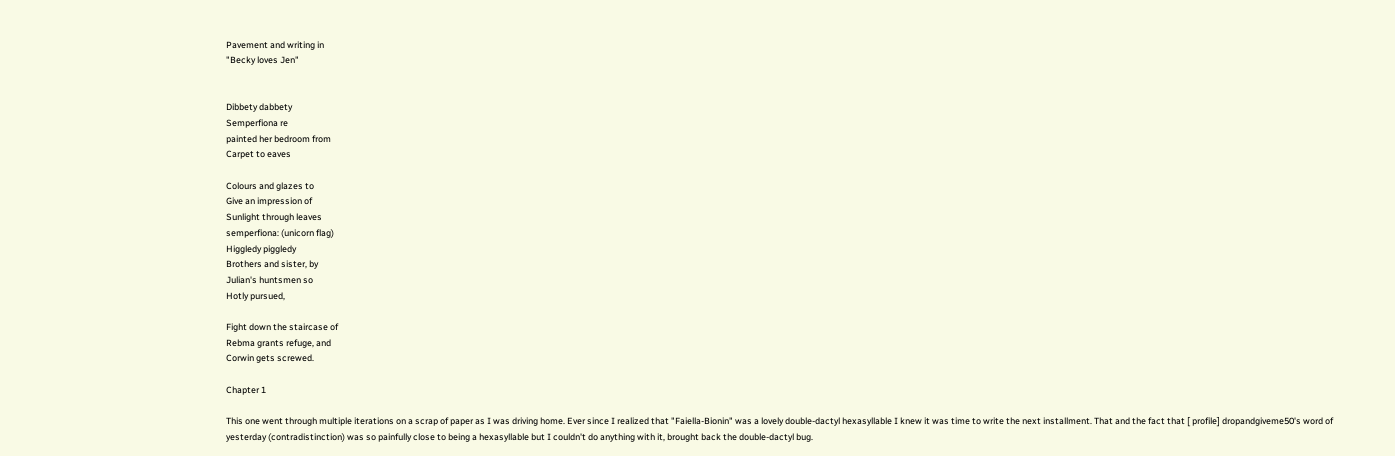Pavement and writing in
"Becky loves Jen"


Dibbety dabbety
Semperfiona re
painted her bedroom from
Carpet to eaves

Colours and glazes to
Give an impression of
Sunlight through leaves
semperfiona: (unicorn flag)
Higgledy piggledy
Brothers and sister, by
Julian's huntsmen so
Hotly pursued,

Fight down the staircase of
Rebma grants refuge, and
Corwin gets screwed.

Chapter 1

This one went through multiple iterations on a scrap of paper as I was driving home. Ever since I realized that "Faiella-Bionin" was a lovely double-dactyl hexasyllable I knew it was time to write the next installment. That and the fact that [ profile] dropandgiveme50's word of yesterday (contradistinction) was so painfully close to being a hexasyllable but I couldn't do anything with it, brought back the double-dactyl bug.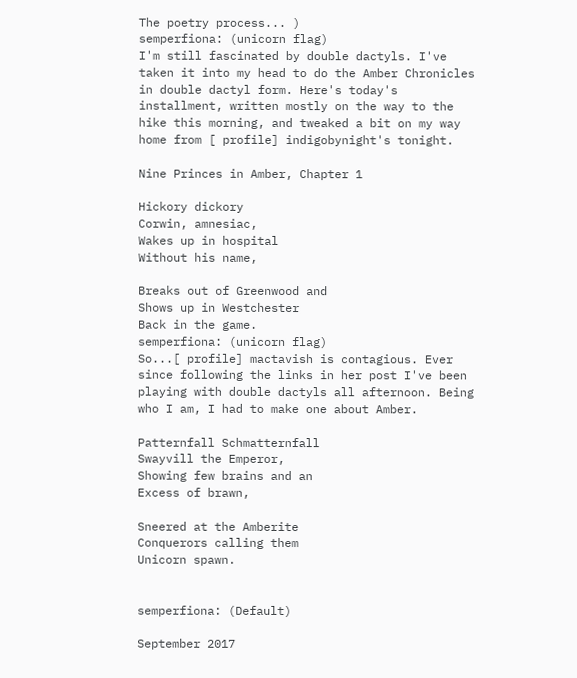The poetry process... )
semperfiona: (unicorn flag)
I'm still fascinated by double dactyls. I've taken it into my head to do the Amber Chronicles in double dactyl form. Here's today's installment, written mostly on the way to the hike this morning, and tweaked a bit on my way home from [ profile] indigobynight's tonight.

Nine Princes in Amber, Chapter 1

Hickory dickory
Corwin, amnesiac,
Wakes up in hospital
Without his name,

Breaks out of Greenwood and
Shows up in Westchester
Back in the game.
semperfiona: (unicorn flag)
So...[ profile] mactavish is contagious. Ever since following the links in her post I've been playing with double dactyls all afternoon. Being who I am, I had to make one about Amber.

Patternfall Schmatternfall
Swayvill the Emperor,
Showing few brains and an
Excess of brawn,

Sneered at the Amberite
Conquerors calling them
Unicorn spawn.


semperfiona: (Default)

September 2017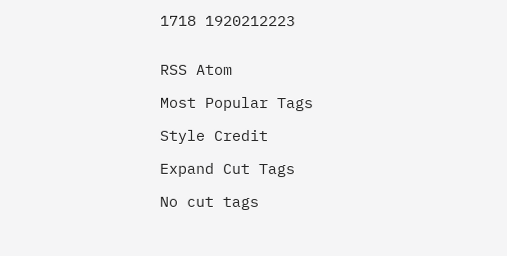1718 1920212223


RSS Atom

Most Popular Tags

Style Credit

Expand Cut Tags

No cut tags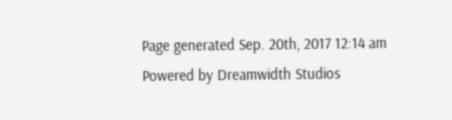Page generated Sep. 20th, 2017 12:14 am
Powered by Dreamwidth Studios